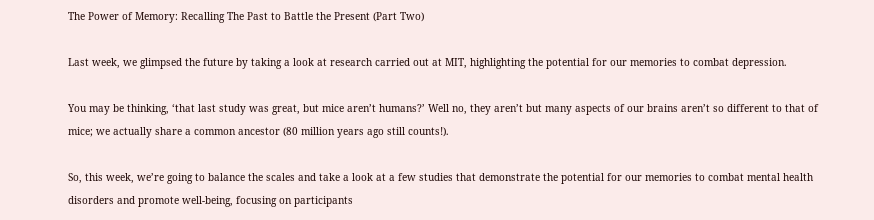The Power of Memory: Recalling The Past to Battle the Present (Part Two)

Last week, we glimpsed the future by taking a look at research carried out at MIT, highlighting the potential for our memories to combat depression.

You may be thinking, ‘that last study was great, but mice aren’t humans?’ Well no, they aren’t but many aspects of our brains aren’t so different to that of mice; we actually share a common ancestor (80 million years ago still counts!).

So, this week, we’re going to balance the scales and take a look at a few studies that demonstrate the potential for our memories to combat mental health disorders and promote well-being, focusing on participants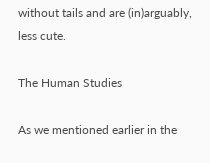without tails and are (in)arguably, less cute.

The Human Studies

As we mentioned earlier in the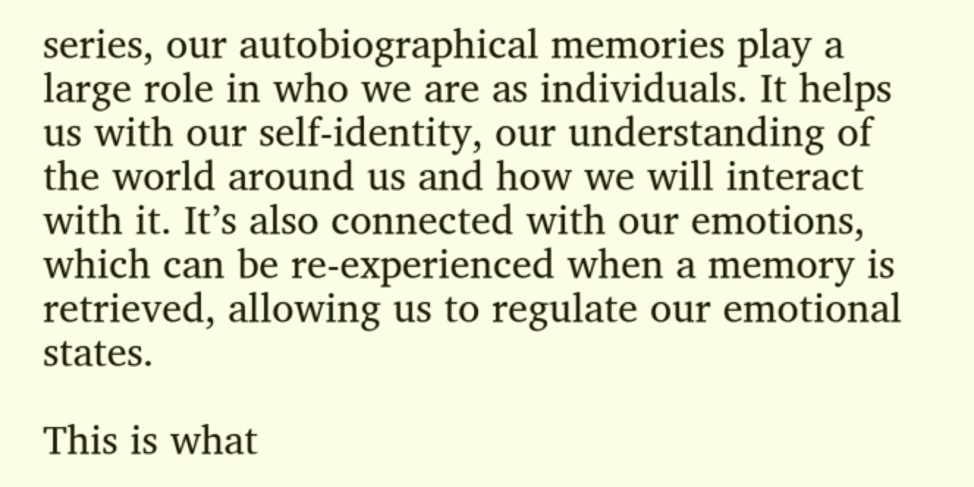series, our autobiographical memories play a large role in who we are as individuals. It helps us with our self-identity, our understanding of the world around us and how we will interact with it. It’s also connected with our emotions, which can be re-experienced when a memory is retrieved, allowing us to regulate our emotional states.

This is what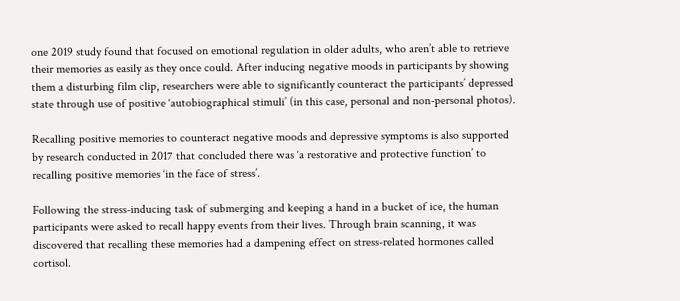one 2019 study found that focused on emotional regulation in older adults, who aren’t able to retrieve their memories as easily as they once could. After inducing negative moods in participants by showing them a disturbing film clip, researchers were able to significantly counteract the participants’ depressed state through use of positive ‘autobiographical stimuli’ (in this case, personal and non-personal photos).

Recalling positive memories to counteract negative moods and depressive symptoms is also supported by research conducted in 2017 that concluded there was ‘a restorative and protective function’ to recalling positive memories ‘in the face of stress’.

Following the stress-inducing task of submerging and keeping a hand in a bucket of ice, the human participants were asked to recall happy events from their lives. Through brain scanning, it was discovered that recalling these memories had a dampening effect on stress-related hormones called cortisol.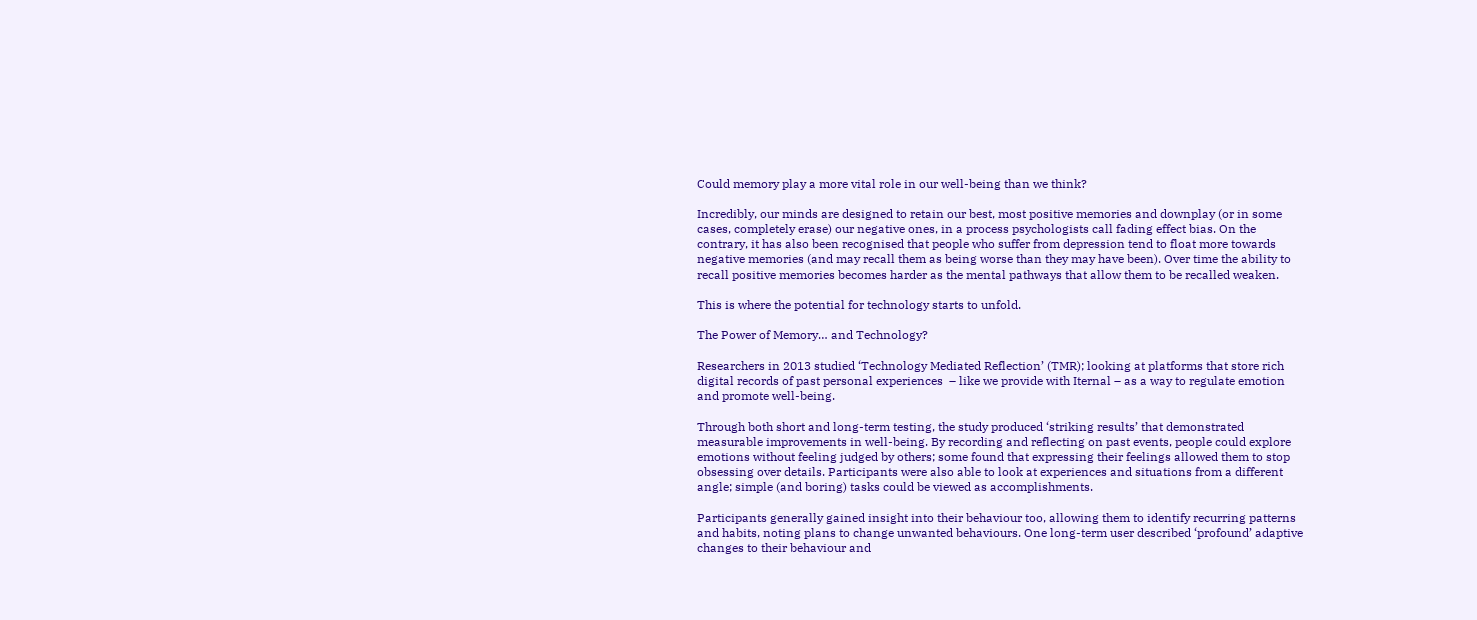Could memory play a more vital role in our well-being than we think?

Incredibly, our minds are designed to retain our best, most positive memories and downplay (or in some cases, completely erase) our negative ones, in a process psychologists call fading effect bias. On the contrary, it has also been recognised that people who suffer from depression tend to float more towards negative memories (and may recall them as being worse than they may have been). Over time the ability to recall positive memories becomes harder as the mental pathways that allow them to be recalled weaken.

This is where the potential for technology starts to unfold.

The Power of Memory… and Technology?

Researchers in 2013 studied ‘Technology Mediated Reflection’ (TMR); looking at platforms that store rich digital records of past personal experiences  – like we provide with Iternal – as a way to regulate emotion and promote well-being.

Through both short and long-term testing, the study produced ‘striking results’ that demonstrated measurable improvements in well-being. By recording and reflecting on past events, people could explore emotions without feeling judged by others; some found that expressing their feelings allowed them to stop obsessing over details. Participants were also able to look at experiences and situations from a different angle; simple (and boring) tasks could be viewed as accomplishments.

Participants generally gained insight into their behaviour too, allowing them to identify recurring patterns and habits, noting plans to change unwanted behaviours. One long-term user described ‘profound’ adaptive changes to their behaviour and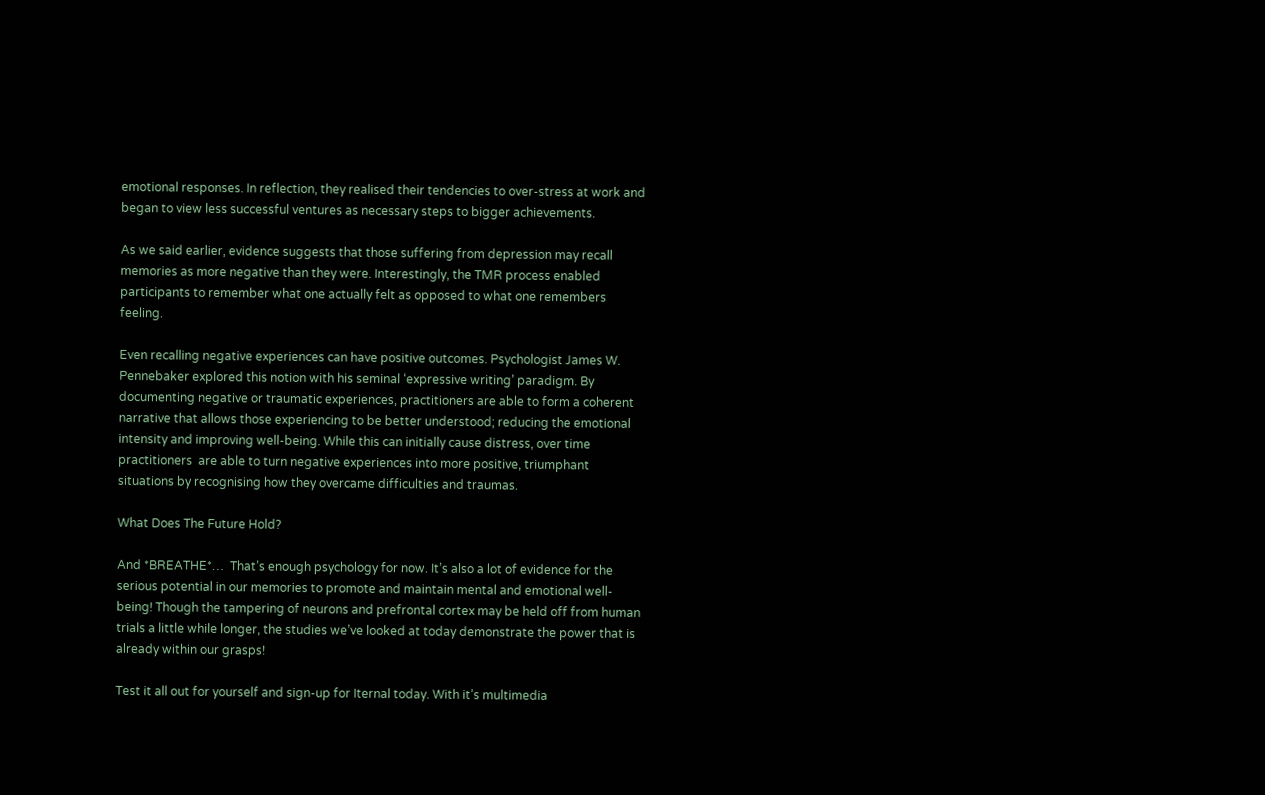emotional responses. In reflection, they realised their tendencies to over-stress at work and began to view less successful ventures as necessary steps to bigger achievements.

As we said earlier, evidence suggests that those suffering from depression may recall memories as more negative than they were. Interestingly, the TMR process enabled participants to remember what one actually felt as opposed to what one remembers feeling.

Even recalling negative experiences can have positive outcomes. Psychologist James W. Pennebaker explored this notion with his seminal ‘expressive writing’ paradigm. By   documenting negative or traumatic experiences, practitioners are able to form a coherent narrative that allows those experiencing to be better understood; reducing the emotional intensity and improving well-being. While this can initially cause distress, over time practitioners  are able to turn negative experiences into more positive, triumphant situations by recognising how they overcame difficulties and traumas.

What Does The Future Hold?

And *BREATHE*…  That’s enough psychology for now. It’s also a lot of evidence for the serious potential in our memories to promote and maintain mental and emotional well-being! Though the tampering of neurons and prefrontal cortex may be held off from human trials a little while longer, the studies we’ve looked at today demonstrate the power that is already within our grasps!

Test it all out for yourself and sign-up for Iternal today. With it’s multimedia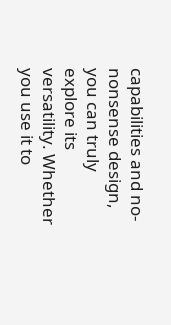capabilities and no-nonsense design, you can truly explore its versatility. Whether you use it to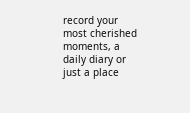record your most cherished moments, a daily diary or just a place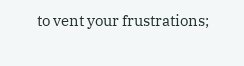to vent your frustrations;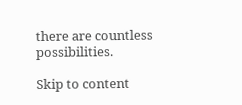there are countless possibilities.

Skip to content